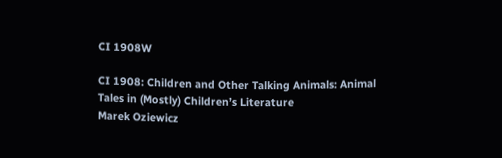CI 1908W

CI 1908: Children and Other Talking Animals: Animal Tales in (Mostly) Children’s Literature
Marek Oziewicz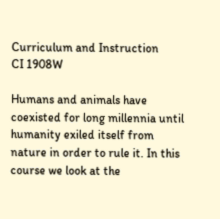Curriculum and Instruction
CI 1908W

Humans and animals have coexisted for long millennia until humanity exiled itself from nature in order to rule it. In this course we look at the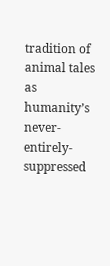tradition of animal tales as humanity’s never-entirely-suppressed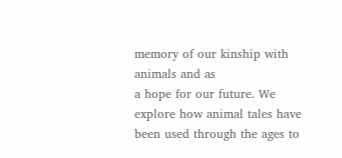memory of our kinship with animals and as
a hope for our future. We explore how animal tales have been used through the ages to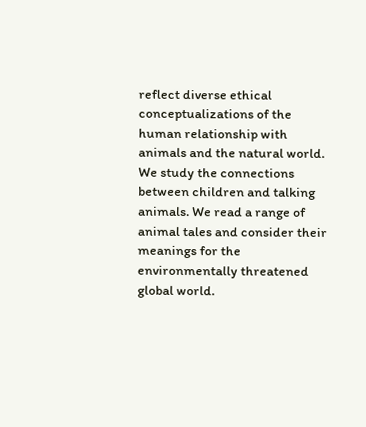reflect diverse ethical conceptualizations of the human relationship with animals and the natural world. We study the connections between children and talking animals. We read a range of animal tales and consider their meanings for the environmentally threatened global world.